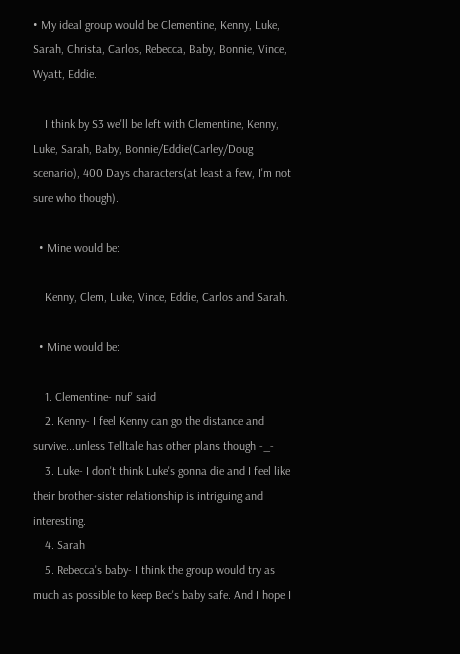• My ideal group would be Clementine, Kenny, Luke, Sarah, Christa, Carlos, Rebecca, Baby, Bonnie, Vince, Wyatt, Eddie.

    I think by S3 we'll be left with Clementine, Kenny, Luke, Sarah, Baby, Bonnie/Eddie(Carley/Doug scenario), 400 Days characters(at least a few, I'm not sure who though).

  • Mine would be:

    Kenny, Clem, Luke, Vince, Eddie, Carlos and Sarah.

  • Mine would be:

    1. Clementine- nuf' said
    2. Kenny- I feel Kenny can go the distance and survive...unless Telltale has other plans though -_-
    3. Luke- I don't think Luke's gonna die and I feel like their brother-sister relationship is intriguing and interesting.
    4. Sarah
    5. Rebecca's baby- I think the group would try as much as possible to keep Bec's baby safe. And I hope I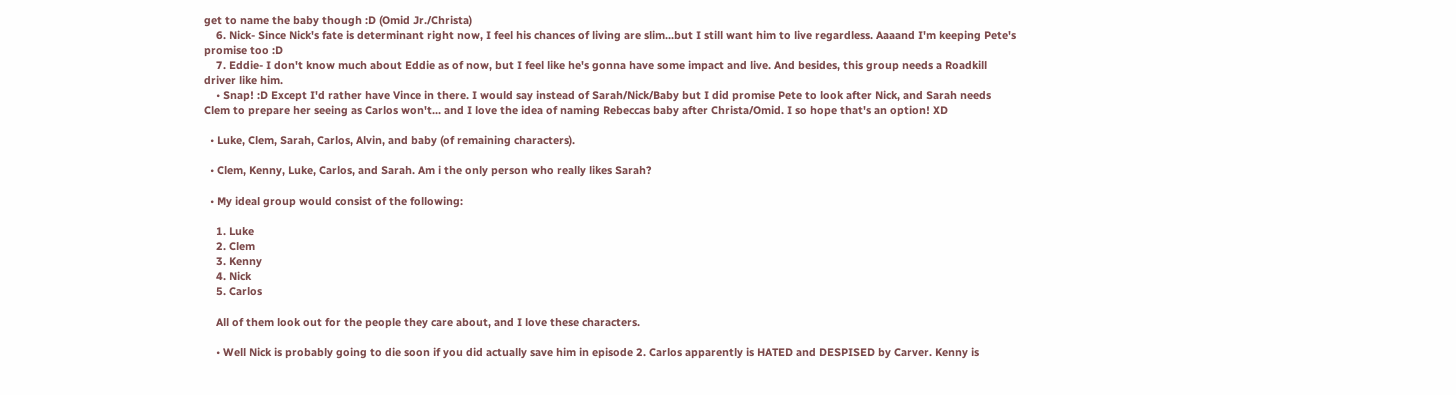get to name the baby though :D (Omid Jr./Christa)
    6. Nick- Since Nick's fate is determinant right now, I feel his chances of living are slim...but I still want him to live regardless. Aaaand I'm keeping Pete's promise too :D
    7. Eddie- I don't know much about Eddie as of now, but I feel like he's gonna have some impact and live. And besides, this group needs a Roadkill driver like him.
    • Snap! :D Except I'd rather have Vince in there. I would say instead of Sarah/Nick/Baby but I did promise Pete to look after Nick, and Sarah needs Clem to prepare her seeing as Carlos won't... and I love the idea of naming Rebeccas baby after Christa/Omid. I so hope that's an option! XD

  • Luke, Clem, Sarah, Carlos, Alvin, and baby (of remaining characters).

  • Clem, Kenny, Luke, Carlos, and Sarah. Am i the only person who really likes Sarah?

  • My ideal group would consist of the following:

    1. Luke
    2. Clem
    3. Kenny
    4. Nick
    5. Carlos

    All of them look out for the people they care about, and I love these characters.

    • Well Nick is probably going to die soon if you did actually save him in episode 2. Carlos apparently is HATED and DESPISED by Carver. Kenny is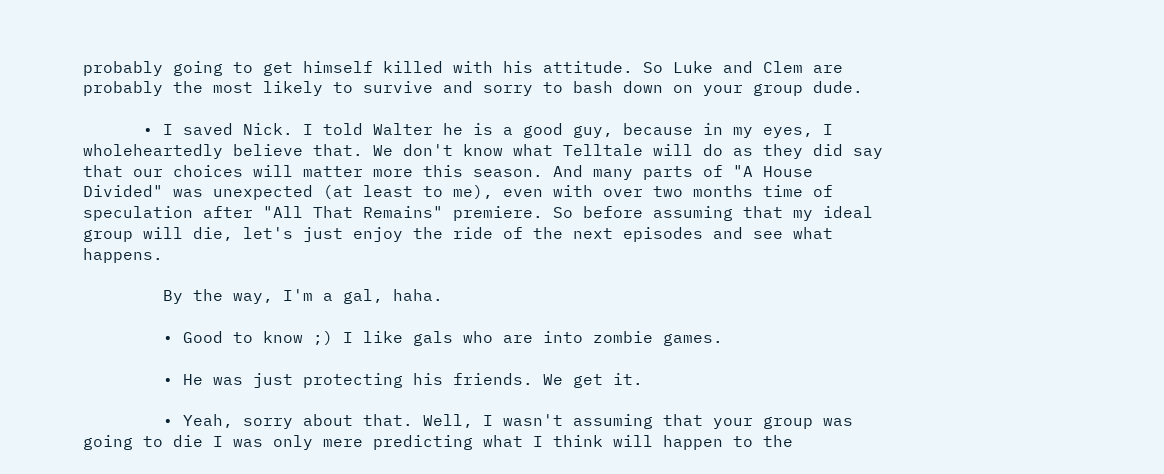probably going to get himself killed with his attitude. So Luke and Clem are probably the most likely to survive and sorry to bash down on your group dude.

      • I saved Nick. I told Walter he is a good guy, because in my eyes, I wholeheartedly believe that. We don't know what Telltale will do as they did say that our choices will matter more this season. And many parts of "A House Divided" was unexpected (at least to me), even with over two months time of speculation after "All That Remains" premiere. So before assuming that my ideal group will die, let's just enjoy the ride of the next episodes and see what happens.

        By the way, I'm a gal, haha.

        • Good to know ;) I like gals who are into zombie games.

        • He was just protecting his friends. We get it.

        • Yeah, sorry about that. Well, I wasn't assuming that your group was going to die I was only mere predicting what I think will happen to the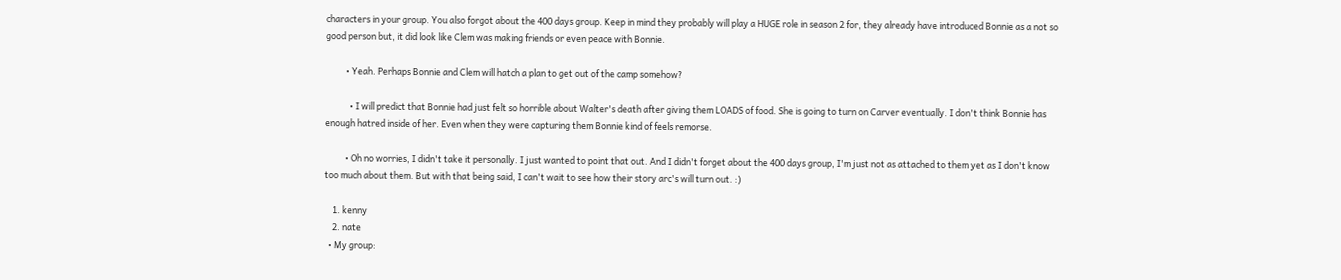characters in your group. You also forgot about the 400 days group. Keep in mind they probably will play a HUGE role in season 2 for, they already have introduced Bonnie as a not so good person but, it did look like Clem was making friends or even peace with Bonnie.

          • Yeah. Perhaps Bonnie and Clem will hatch a plan to get out of the camp somehow?

            • I will predict that Bonnie had just felt so horrible about Walter's death after giving them LOADS of food. She is going to turn on Carver eventually. I don't think Bonnie has enough hatred inside of her. Even when they were capturing them Bonnie kind of feels remorse.

          • Oh no worries, I didn't take it personally. I just wanted to point that out. And I didn't forget about the 400 days group, I'm just not as attached to them yet as I don't know too much about them. But with that being said, I can't wait to see how their story arc's will turn out. :)

    1. kenny
    2. nate
  • My group: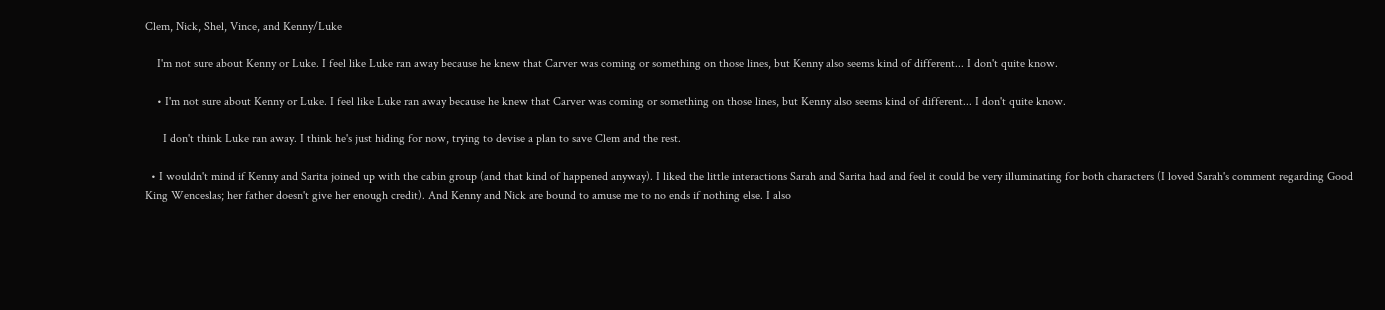Clem, Nick, Shel, Vince, and Kenny/Luke

    I'm not sure about Kenny or Luke. I feel like Luke ran away because he knew that Carver was coming or something on those lines, but Kenny also seems kind of different... I don't quite know.

    • I'm not sure about Kenny or Luke. I feel like Luke ran away because he knew that Carver was coming or something on those lines, but Kenny also seems kind of different... I don't quite know.

      I don't think Luke ran away. I think he's just hiding for now, trying to devise a plan to save Clem and the rest.

  • I wouldn't mind if Kenny and Sarita joined up with the cabin group (and that kind of happened anyway). I liked the little interactions Sarah and Sarita had and feel it could be very illuminating for both characters (I loved Sarah's comment regarding Good King Wenceslas; her father doesn't give her enough credit). And Kenny and Nick are bound to amuse me to no ends if nothing else. I also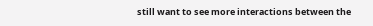still want to see more interactions between the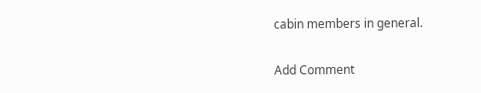cabin members in general.

Add Comment